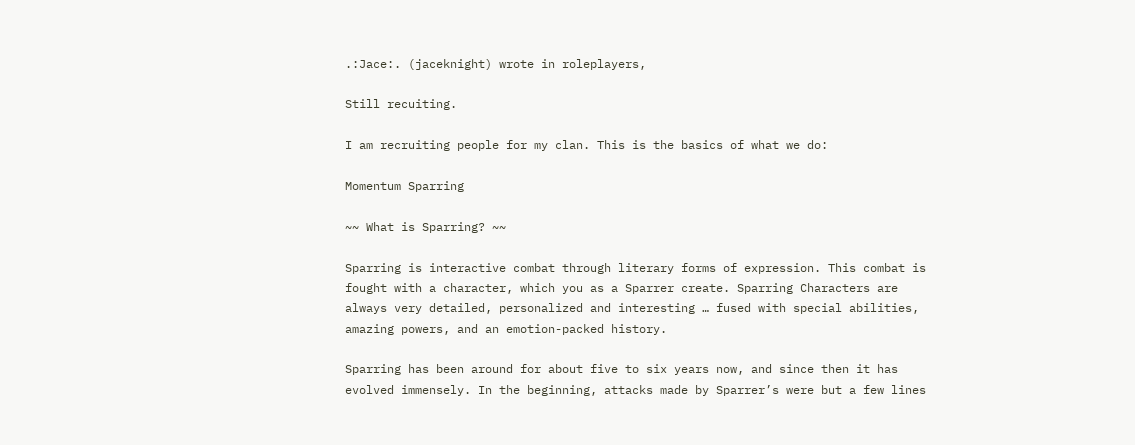.:Jace:. (jaceknight) wrote in roleplayers,

Still recuiting.

I am recruiting people for my clan. This is the basics of what we do:

Momentum Sparring

~~ What is Sparring? ~~

Sparring is interactive combat through literary forms of expression. This combat is fought with a character, which you as a Sparrer create. Sparring Characters are always very detailed, personalized and interesting … fused with special abilities, amazing powers, and an emotion-packed history.

Sparring has been around for about five to six years now, and since then it has evolved immensely. In the beginning, attacks made by Sparrer’s were but a few lines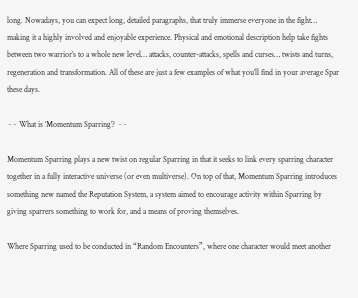long. Nowadays, you can expect long, detailed paragraphs, that truly immerse everyone in the fight… making it a highly involved and enjoyable experience. Physical and emotional description help take fights between two warrior’s to a whole new level… attacks, counter-attacks, spells and curses… twists and turns, regeneration and transformation. All of these are just a few examples of what you’ll find in your average Spar these days.

~~ What is ‘Momentum Sparring’? ~~

Momentum Sparring plays a new twist on regular Sparring in that it seeks to link every sparring character together in a fully interactive universe (or even multiverse). On top of that, Momentum Sparring introduces something new named the Reputation System, a system aimed to encourage activity within Sparring by giving sparrers something to work for, and a means of proving themselves.

Where Sparring used to be conducted in “Random Encounters”, where one character would meet another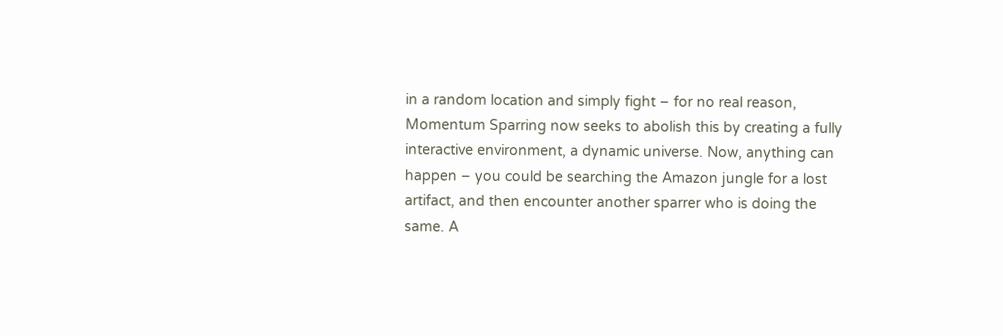in a random location and simply fight – for no real reason, Momentum Sparring now seeks to abolish this by creating a fully interactive environment, a dynamic universe. Now, anything can happen – you could be searching the Amazon jungle for a lost artifact, and then encounter another sparrer who is doing the same. A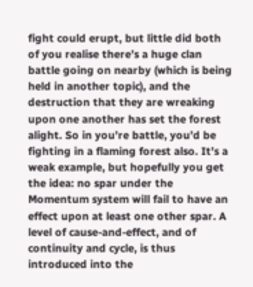fight could erupt, but little did both of you realise there’s a huge clan battle going on nearby (which is being held in another topic), and the destruction that they are wreaking upon one another has set the forest alight. So in you’re battle, you’d be fighting in a flaming forest also. It’s a weak example, but hopefully you get the idea: no spar under the Momentum system will fail to have an effect upon at least one other spar. A level of cause-and-effect, and of continuity and cycle, is thus introduced into the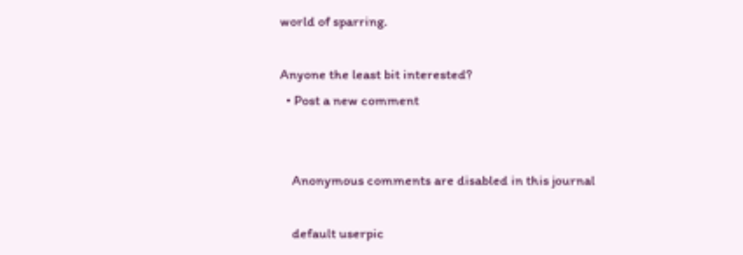world of sparring.

Anyone the least bit interested?
  • Post a new comment


    Anonymous comments are disabled in this journal

    default userpic